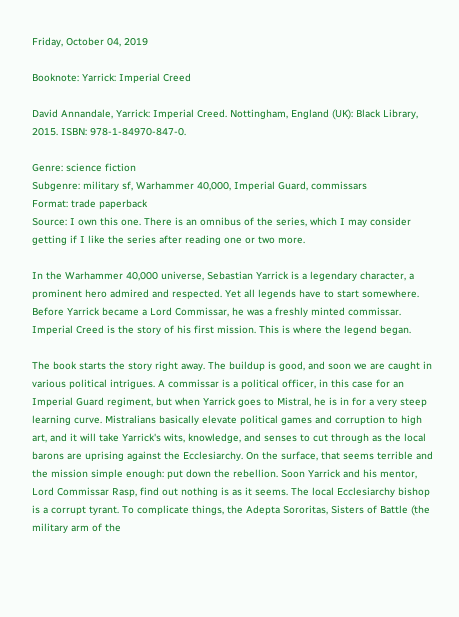Friday, October 04, 2019

Booknote: Yarrick: Imperial Creed

David Annandale, Yarrick: Imperial Creed. Nottingham, England (UK): Black Library, 2015. ISBN: 978-1-84970-847-0.

Genre: science fiction
Subgenre: military sf, Warhammer 40,000, Imperial Guard, commissars
Format: trade paperback
Source: I own this one. There is an omnibus of the series, which I may consider getting if I like the series after reading one or two more.

In the Warhammer 40,000 universe, Sebastian Yarrick is a legendary character, a prominent hero admired and respected. Yet all legends have to start somewhere. Before Yarrick became a Lord Commissar, he was a freshly minted commissar. Imperial Creed is the story of his first mission. This is where the legend began.

The book starts the story right away. The buildup is good, and soon we are caught in various political intrigues. A commissar is a political officer, in this case for an Imperial Guard regiment, but when Yarrick goes to Mistral, he is in for a very steep learning curve. Mistralians basically elevate political games and corruption to high art, and it will take Yarrick's wits, knowledge, and senses to cut through as the local barons are uprising against the Ecclesiarchy. On the surface, that seems terrible and the mission simple enough: put down the rebellion. Soon Yarrick and his mentor, Lord Commissar Rasp, find out nothing is as it seems. The local Ecclesiarchy bishop is a corrupt tyrant. To complicate things, the Adepta Sororitas, Sisters of Battle (the military arm of the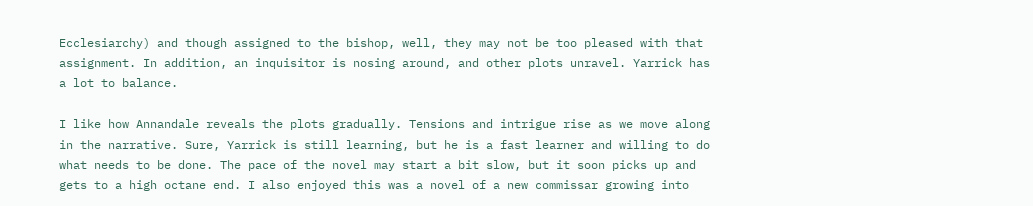Ecclesiarchy) and though assigned to the bishop, well, they may not be too pleased with that assignment. In addition, an inquisitor is nosing around, and other plots unravel. Yarrick has a lot to balance.

I like how Annandale reveals the plots gradually. Tensions and intrigue rise as we move along in the narrative. Sure, Yarrick is still learning, but he is a fast learner and willing to do what needs to be done. The pace of the novel may start a bit slow, but it soon picks up and gets to a high octane end. I also enjoyed this was a novel of a new commissar growing into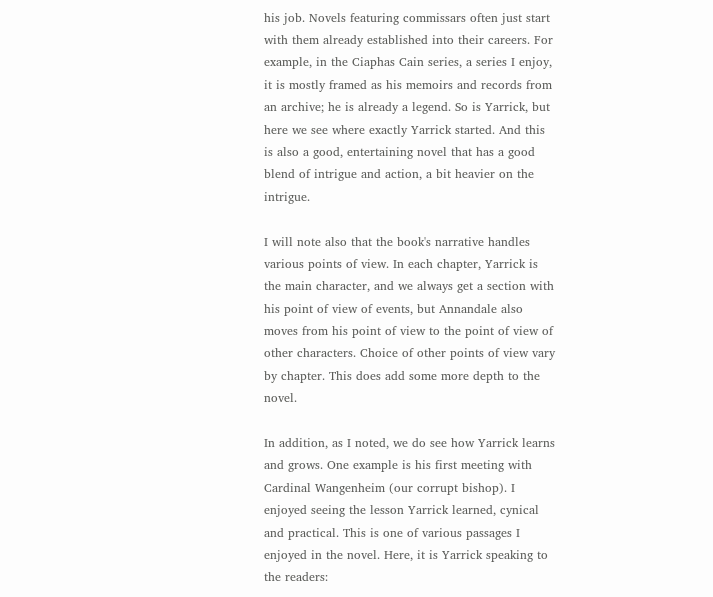his job. Novels featuring commissars often just start with them already established into their careers. For example, in the Ciaphas Cain series, a series I enjoy, it is mostly framed as his memoirs and records from an archive; he is already a legend. So is Yarrick, but here we see where exactly Yarrick started. And this is also a good, entertaining novel that has a good blend of intrigue and action, a bit heavier on the intrigue.

I will note also that the book's narrative handles various points of view. In each chapter, Yarrick is the main character, and we always get a section with his point of view of events, but Annandale also moves from his point of view to the point of view of other characters. Choice of other points of view vary by chapter. This does add some more depth to the novel.

In addition, as I noted, we do see how Yarrick learns and grows. One example is his first meeting with Cardinal Wangenheim (our corrupt bishop). I enjoyed seeing the lesson Yarrick learned, cynical and practical. This is one of various passages I enjoyed in the novel. Here, it is Yarrick speaking to the readers: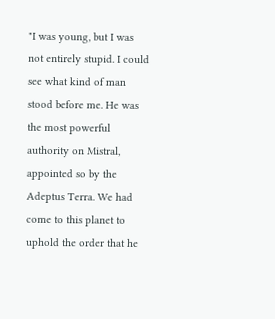"I was young, but I was not entirely stupid. I could see what kind of man stood before me. He was the most powerful authority on Mistral, appointed so by the Adeptus Terra. We had come to this planet to uphold the order that he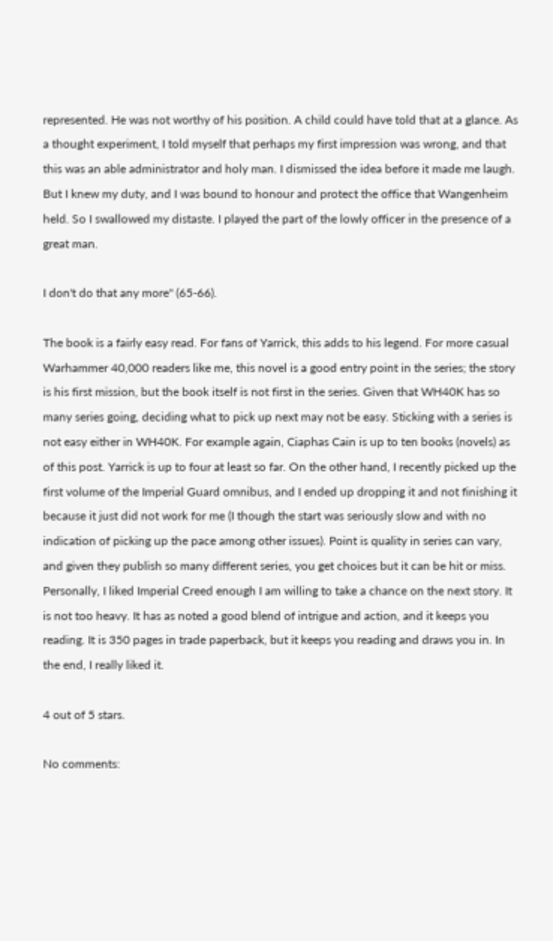represented. He was not worthy of his position. A child could have told that at a glance. As a thought experiment, I told myself that perhaps my first impression was wrong, and that this was an able administrator and holy man. I dismissed the idea before it made me laugh. But I knew my duty, and I was bound to honour and protect the office that Wangenheim held. So I swallowed my distaste. I played the part of the lowly officer in the presence of a great man.

I don't do that any more" (65-66).

The book is a fairly easy read. For fans of Yarrick, this adds to his legend. For more casual Warhammer 40,000 readers like me, this novel is a good entry point in the series; the story is his first mission, but the book itself is not first in the series. Given that WH40K has so many series going, deciding what to pick up next may not be easy. Sticking with a series is not easy either in WH40K. For example again, Ciaphas Cain is up to ten books (novels) as of this post. Yarrick is up to four at least so far. On the other hand, I recently picked up the first volume of the Imperial Guard omnibus, and I ended up dropping it and not finishing it because it just did not work for me (I though the start was seriously slow and with no indication of picking up the pace among other issues). Point is quality in series can vary, and given they publish so many different series, you get choices but it can be hit or miss. Personally, I liked Imperial Creed enough I am willing to take a chance on the next story. It is not too heavy. It has as noted a good blend of intrigue and action, and it keeps you reading. It is 350 pages in trade paperback, but it keeps you reading and draws you in. In the end, I really liked it.

4 out of 5 stars.

No comments: